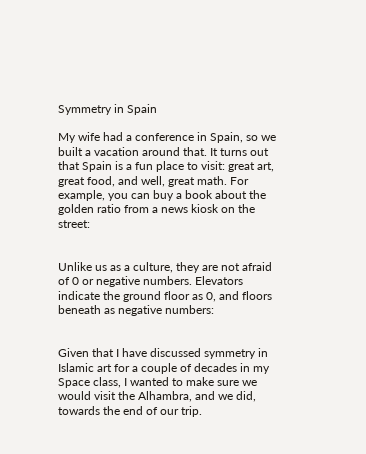Symmetry in Spain

My wife had a conference in Spain, so we built a vacation around that. It turns out that Spain is a fun place to visit: great art, great food, and well, great math. For example, you can buy a book about the golden ratio from a news kiosk on the street:


Unlike us as a culture, they are not afraid of 0 or negative numbers. Elevators indicate the ground floor as 0, and floors beneath as negative numbers:


Given that I have discussed symmetry in Islamic art for a couple of decades in my Space class, I wanted to make sure we would visit the Alhambra, and we did, towards the end of our trip.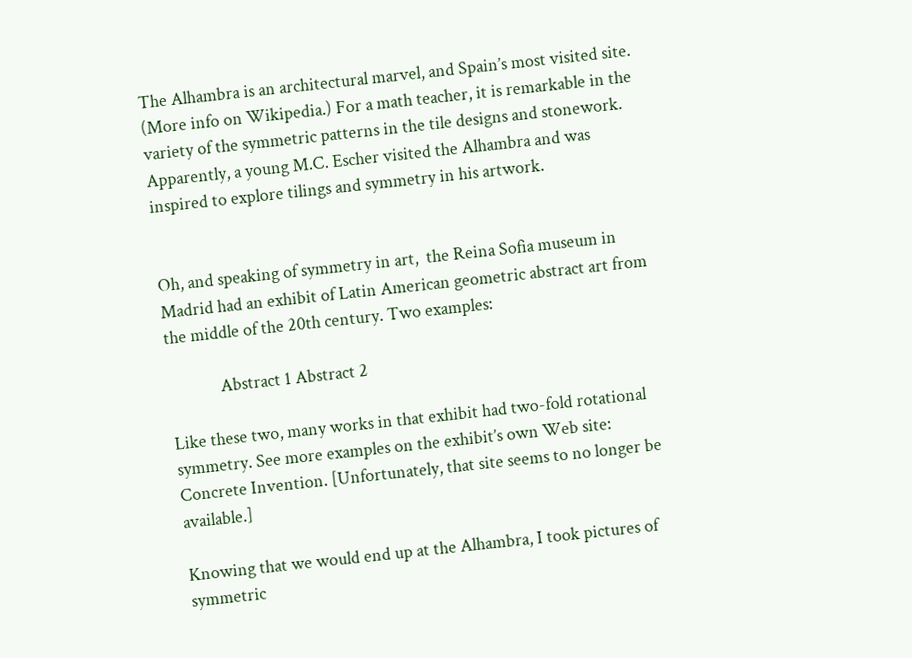The Alhambra is an architectural marvel, and Spain’s most visited site. (More info on Wikipedia.) For a math teacher, it is remarkable in the variety of the symmetric patterns in the tile designs and stonework. Apparently, a young M.C. Escher visited the Alhambra and was inspired to explore tilings and symmetry in his artwork.


Oh, and speaking of symmetry in art,  the Reina Sofia museum in Madrid had an exhibit of Latin American geometric abstract art from the middle of the 20th century. Two examples:

             Abstract 1 Abstract 2

Like these two, many works in that exhibit had two-fold rotational symmetry. See more examples on the exhibit’s own Web site: Concrete Invention. [Unfortunately, that site seems to no longer be available.]

Knowing that we would end up at the Alhambra, I took pictures of symmetric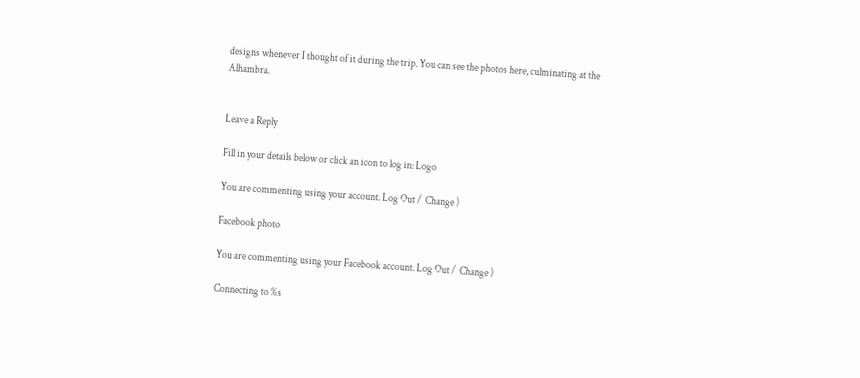designs whenever I thought of it during the trip. You can see the photos here, culminating at the Alhambra.


Leave a Reply

Fill in your details below or click an icon to log in: Logo

You are commenting using your account. Log Out /  Change )

Facebook photo

You are commenting using your Facebook account. Log Out /  Change )

Connecting to %s